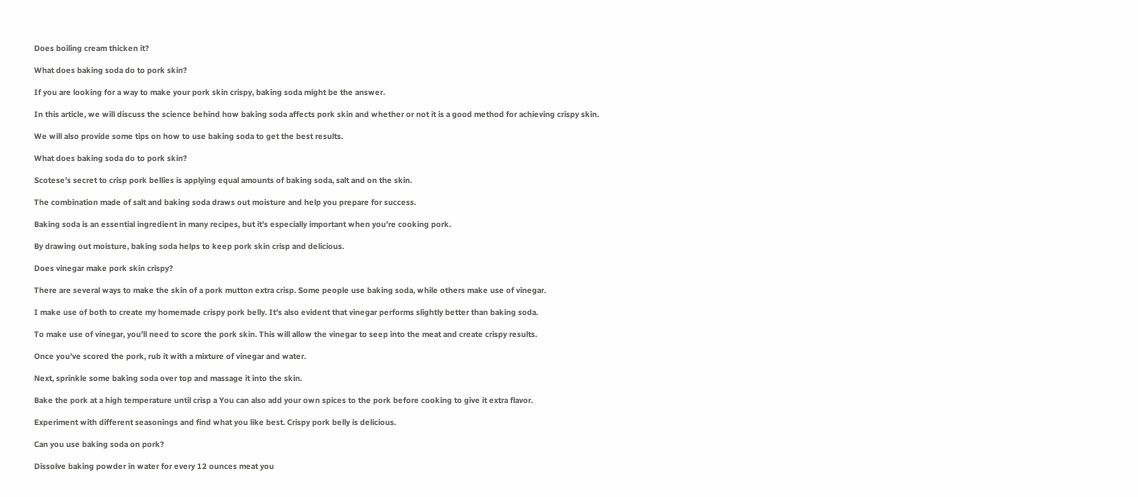Does boiling cream thicken it?

What does baking soda do to pork skin?

If you are looking for a way to make your pork skin crispy, baking soda might be the answer.

In this article, we will discuss the science behind how baking soda affects pork skin and whether or not it is a good method for achieving crispy skin.

We will also provide some tips on how to use baking soda to get the best results.

What does baking soda do to pork skin?

Scotese’s secret to crisp pork bellies is applying equal amounts of baking soda, salt and on the skin.

The combination made of salt and baking soda draws out moisture and help you prepare for success.

Baking soda is an essential ingredient in many recipes, but it’s especially important when you’re cooking pork.

By drawing out moisture, baking soda helps to keep pork skin crisp and delicious.

Does vinegar make pork skin crispy?

There are several ways to make the skin of a pork mutton extra crisp. Some people use baking soda, while others make use of vinegar.

I make use of both to create my homemade crispy pork belly. It’s also evident that vinegar performs slightly better than baking soda.

To make use of vinegar, you’ll need to score the pork skin. This will allow the vinegar to seep into the meat and create crispy results.

Once you’ve scored the pork, rub it with a mixture of vinegar and water.

Next, sprinkle some baking soda over top and massage it into the skin.

Bake the pork at a high temperature until crisp a You can also add your own spices to the pork before cooking to give it extra flavor.

Experiment with different seasonings and find what you like best. Crispy pork belly is delicious.

Can you use baking soda on pork?

Dissolve baking powder in water for every 12 ounces meat you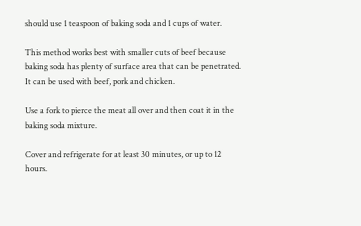should use 1 teaspoon of baking soda and 1 cups of water.

This method works best with smaller cuts of beef because baking soda has plenty of surface area that can be penetrated. It can be used with beef, pork and chicken.

Use a fork to pierce the meat all over and then coat it in the baking soda mixture.

Cover and refrigerate for at least 30 minutes, or up to 12 hours.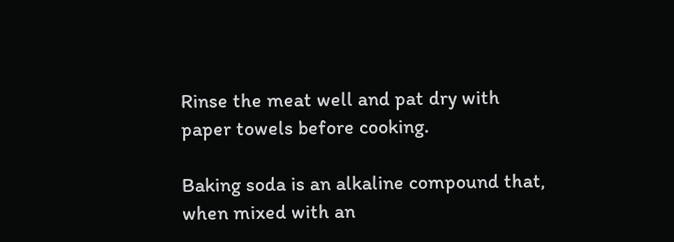Rinse the meat well and pat dry with paper towels before cooking.

Baking soda is an alkaline compound that, when mixed with an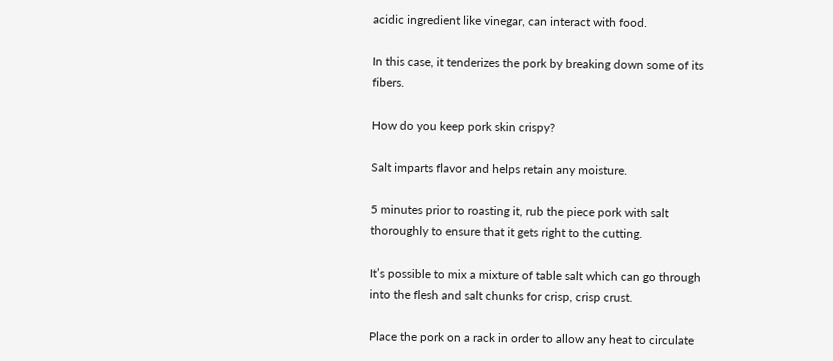acidic ingredient like vinegar, can interact with food.

In this case, it tenderizes the pork by breaking down some of its fibers.

How do you keep pork skin crispy?

Salt imparts flavor and helps retain any moisture.

5 minutes prior to roasting it, rub the piece pork with salt thoroughly to ensure that it gets right to the cutting.

It’s possible to mix a mixture of table salt which can go through into the flesh and salt chunks for crisp, crisp crust.

Place the pork on a rack in order to allow any heat to circulate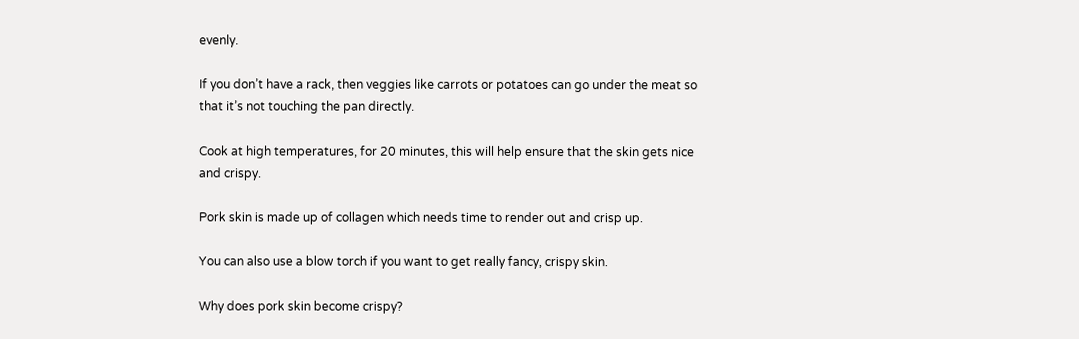evenly.

If you don’t have a rack, then veggies like carrots or potatoes can go under the meat so that it’s not touching the pan directly.

Cook at high temperatures, for 20 minutes, this will help ensure that the skin gets nice and crispy.

Pork skin is made up of collagen which needs time to render out and crisp up.

You can also use a blow torch if you want to get really fancy, crispy skin.

Why does pork skin become crispy?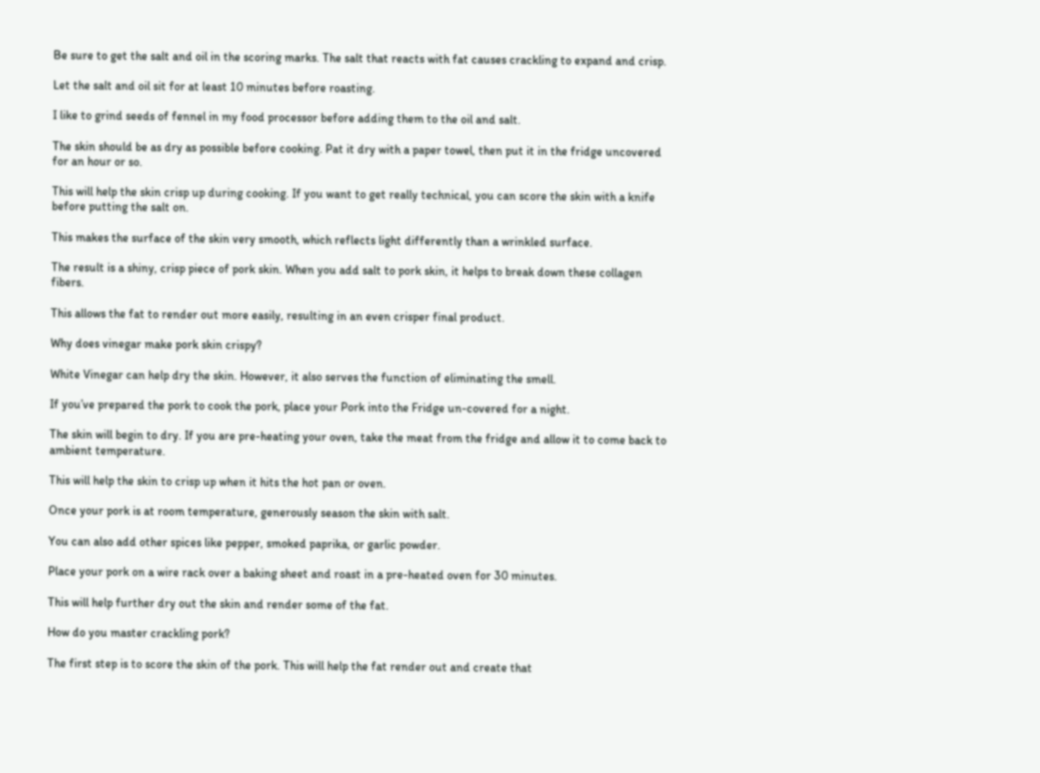Be sure to get the salt and oil in the scoring marks. The salt that reacts with fat causes crackling to expand and crisp.

Let the salt and oil sit for at least 10 minutes before roasting.

I like to grind seeds of fennel in my food processor before adding them to the oil and salt.

The skin should be as dry as possible before cooking. Pat it dry with a paper towel, then put it in the fridge uncovered for an hour or so.

This will help the skin crisp up during cooking. If you want to get really technical, you can score the skin with a knife before putting the salt on.

This makes the surface of the skin very smooth, which reflects light differently than a wrinkled surface.

The result is a shiny, crisp piece of pork skin. When you add salt to pork skin, it helps to break down these collagen fibers.

This allows the fat to render out more easily, resulting in an even crisper final product.

Why does vinegar make pork skin crispy?

White Vinegar can help dry the skin. However, it also serves the function of eliminating the smell.

If you’ve prepared the pork to cook the pork, place your Pork into the Fridge un-covered for a night.

The skin will begin to dry. If you are pre-heating your oven, take the meat from the fridge and allow it to come back to ambient temperature.

This will help the skin to crisp up when it hits the hot pan or oven.

Once your pork is at room temperature, generously season the skin with salt.

You can also add other spices like pepper, smoked paprika, or garlic powder.

Place your pork on a wire rack over a baking sheet and roast in a pre-heated oven for 30 minutes.

This will help further dry out the skin and render some of the fat.

How do you master crackling pork?

The first step is to score the skin of the pork. This will help the fat render out and create that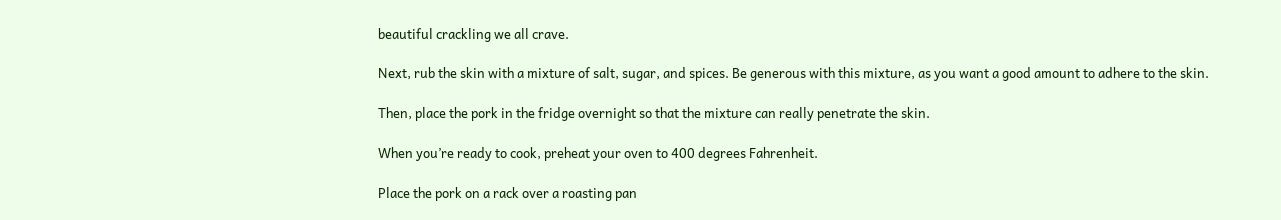beautiful crackling we all crave.

Next, rub the skin with a mixture of salt, sugar, and spices. Be generous with this mixture, as you want a good amount to adhere to the skin.

Then, place the pork in the fridge overnight so that the mixture can really penetrate the skin.

When you’re ready to cook, preheat your oven to 400 degrees Fahrenheit.

Place the pork on a rack over a roasting pan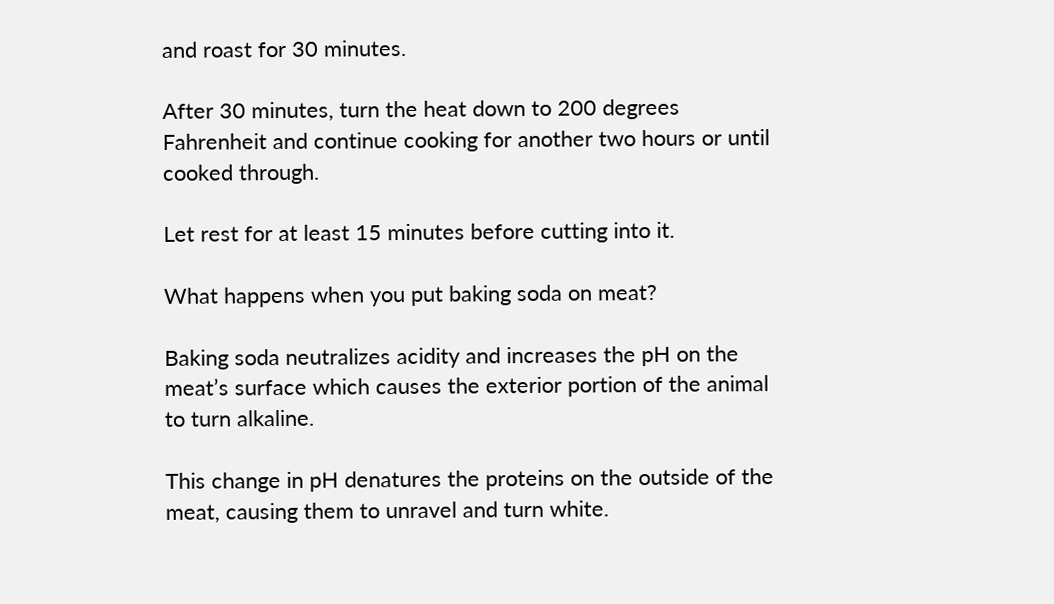and roast for 30 minutes.

After 30 minutes, turn the heat down to 200 degrees Fahrenheit and continue cooking for another two hours or until cooked through.

Let rest for at least 15 minutes before cutting into it.

What happens when you put baking soda on meat?

Baking soda neutralizes acidity and increases the pH on the meat’s surface which causes the exterior portion of the animal to turn alkaline.

This change in pH denatures the proteins on the outside of the meat, causing them to unravel and turn white.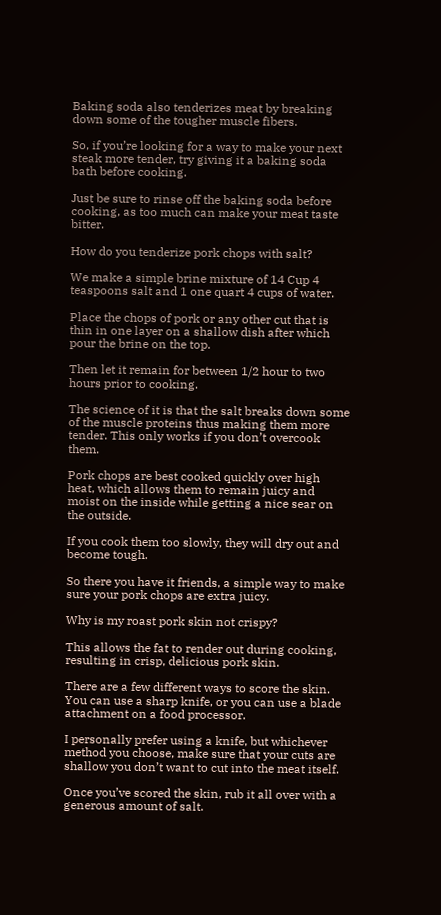Baking soda also tenderizes meat by breaking down some of the tougher muscle fibers.

So, if you’re looking for a way to make your next steak more tender, try giving it a baking soda bath before cooking.

Just be sure to rinse off the baking soda before cooking, as too much can make your meat taste bitter.

How do you tenderize pork chops with salt?

We make a simple brine mixture of 14 Cup 4 teaspoons salt and 1 one quart 4 cups of water.

Place the chops of pork or any other cut that is thin in one layer on a shallow dish after which pour the brine on the top.

Then let it remain for between 1/2 hour to two hours prior to cooking.

The science of it is that the salt breaks down some of the muscle proteins thus making them more tender. This only works if you don’t overcook them.

Pork chops are best cooked quickly over high heat, which allows them to remain juicy and moist on the inside while getting a nice sear on the outside.

If you cook them too slowly, they will dry out and become tough.

So there you have it friends, a simple way to make sure your pork chops are extra juicy.

Why is my roast pork skin not crispy?

This allows the fat to render out during cooking, resulting in crisp, delicious pork skin.

There are a few different ways to score the skin. You can use a sharp knife, or you can use a blade attachment on a food processor.

I personally prefer using a knife, but whichever method you choose, make sure that your cuts are shallow you don’t want to cut into the meat itself.

Once you’ve scored the skin, rub it all over with a generous amount of salt.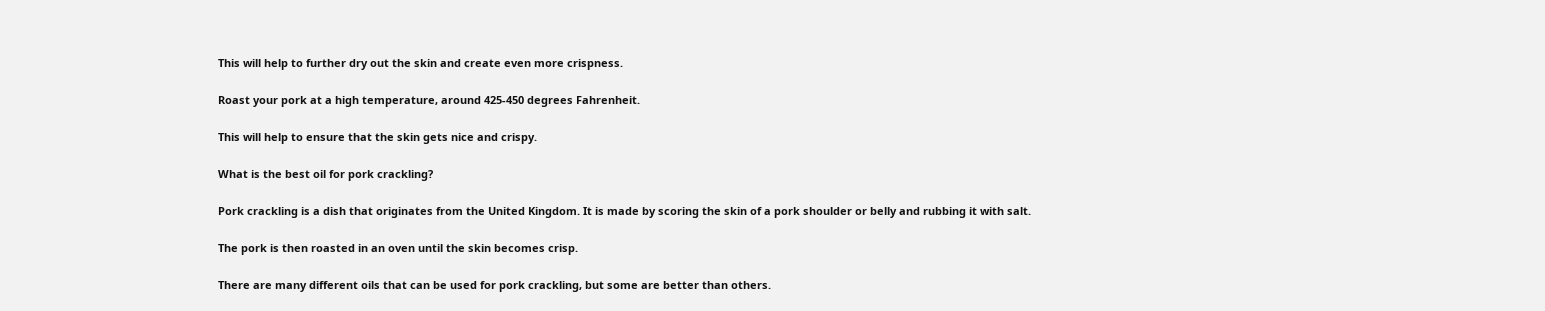This will help to further dry out the skin and create even more crispness.

Roast your pork at a high temperature, around 425-450 degrees Fahrenheit.

This will help to ensure that the skin gets nice and crispy.

What is the best oil for pork crackling?

Pork crackling is a dish that originates from the United Kingdom. It is made by scoring the skin of a pork shoulder or belly and rubbing it with salt.

The pork is then roasted in an oven until the skin becomes crisp.

There are many different oils that can be used for pork crackling, but some are better than others.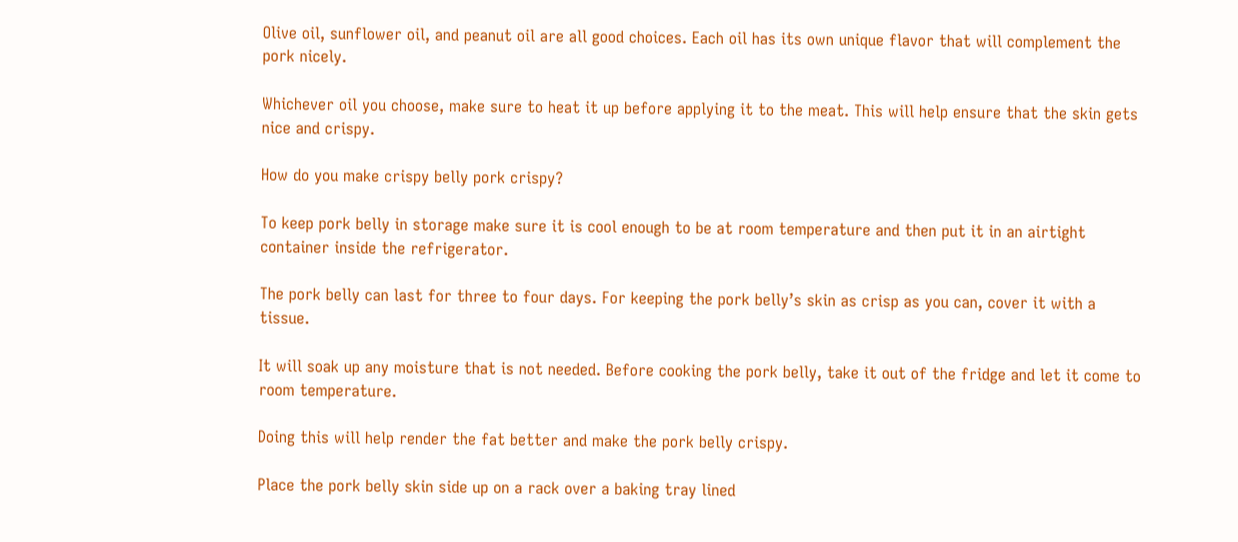Olive oil, sunflower oil, and peanut oil are all good choices. Each oil has its own unique flavor that will complement the pork nicely.

Whichever oil you choose, make sure to heat it up before applying it to the meat. This will help ensure that the skin gets nice and crispy.

How do you make crispy belly pork crispy?

To keep pork belly in storage make sure it is cool enough to be at room temperature and then put it in an airtight container inside the refrigerator.

The pork belly can last for three to four days. For keeping the pork belly’s skin as crisp as you can, cover it with a tissue.

It will soak up any moisture that is not needed. Before cooking the pork belly, take it out of the fridge and let it come to room temperature.

Doing this will help render the fat better and make the pork belly crispy.

Place the pork belly skin side up on a rack over a baking tray lined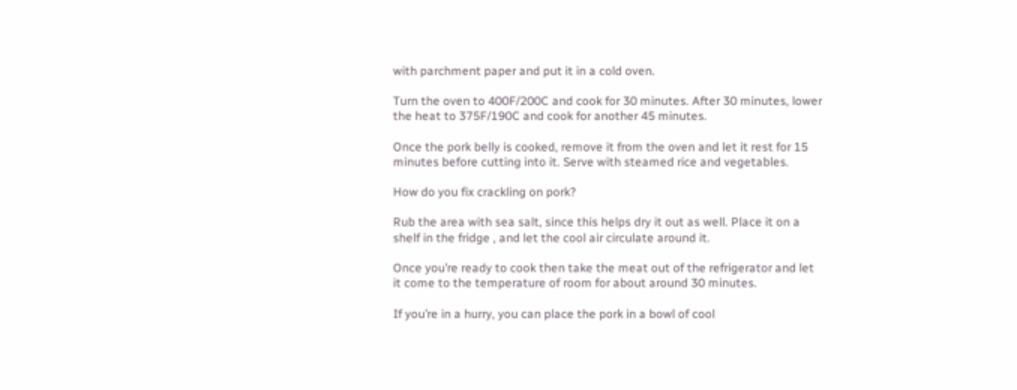with parchment paper and put it in a cold oven.

Turn the oven to 400F/200C and cook for 30 minutes. After 30 minutes, lower the heat to 375F/190C and cook for another 45 minutes.

Once the pork belly is cooked, remove it from the oven and let it rest for 15 minutes before cutting into it. Serve with steamed rice and vegetables.

How do you fix crackling on pork?

Rub the area with sea salt, since this helps dry it out as well. Place it on a shelf in the fridge , and let the cool air circulate around it.

Once you’re ready to cook then take the meat out of the refrigerator and let it come to the temperature of room for about around 30 minutes.

If you’re in a hurry, you can place the pork in a bowl of cool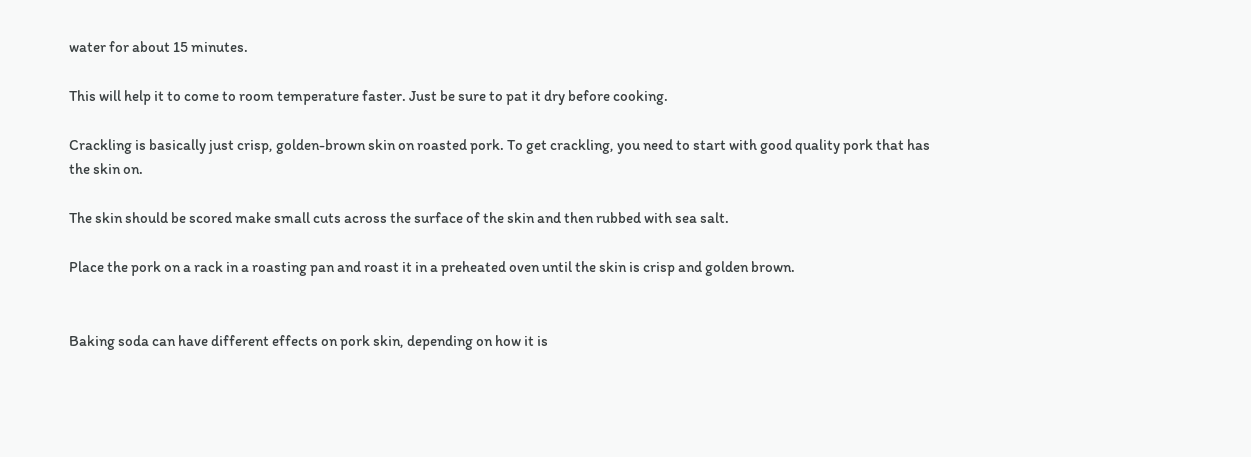water for about 15 minutes.

This will help it to come to room temperature faster. Just be sure to pat it dry before cooking.

Crackling is basically just crisp, golden-brown skin on roasted pork. To get crackling, you need to start with good quality pork that has the skin on.

The skin should be scored make small cuts across the surface of the skin and then rubbed with sea salt.

Place the pork on a rack in a roasting pan and roast it in a preheated oven until the skin is crisp and golden brown.


Baking soda can have different effects on pork skin, depending on how it is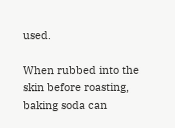used.

When rubbed into the skin before roasting, baking soda can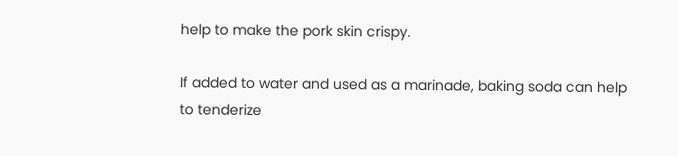help to make the pork skin crispy.

If added to water and used as a marinade, baking soda can help to tenderize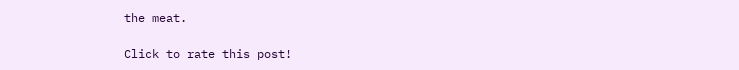the meat.

Click to rate this post!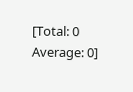[Total: 0 Average: 0]